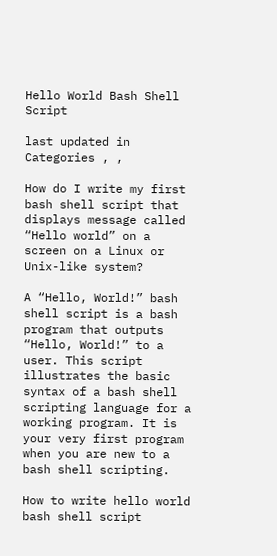Hello World Bash Shell Script

last updated in Categories , ,

How do I write my first bash shell script that displays message called “Hello world” on a screen on a Linux or Unix-like system?

A “Hello, World!” bash shell script is a bash program that outputs “Hello, World!” to a user. This script illustrates the basic syntax of a bash shell scripting language for a working program. It is your very first program when you are new to a bash shell scripting.

How to write hello world bash shell script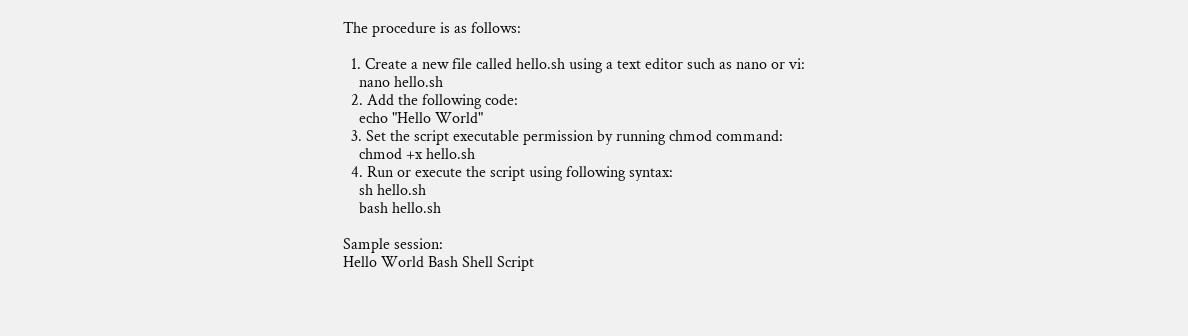The procedure is as follows:

  1. Create a new file called hello.sh using a text editor such as nano or vi:
    nano hello.sh
  2. Add the following code:
    echo "Hello World"
  3. Set the script executable permission by running chmod command:
    chmod +x hello.sh
  4. Run or execute the script using following syntax:
    sh hello.sh
    bash hello.sh

Sample session:
Hello World Bash Shell Script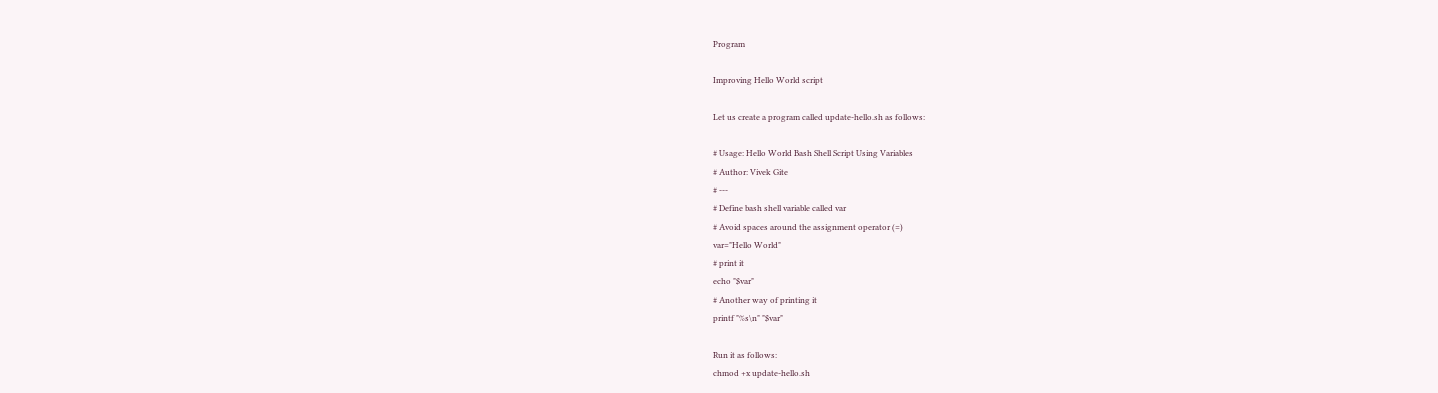Program

Improving Hello World script

Let us create a program called update-hello.sh as follows:

# Usage: Hello World Bash Shell Script Using Variables
# Author: Vivek Gite
# ---
# Define bash shell variable called var
# Avoid spaces around the assignment operator (=)
var="Hello World"
# print it
echo "$var"
# Another way of printing it
printf "%s\n" "$var"

Run it as follows:
chmod +x update-hello.sh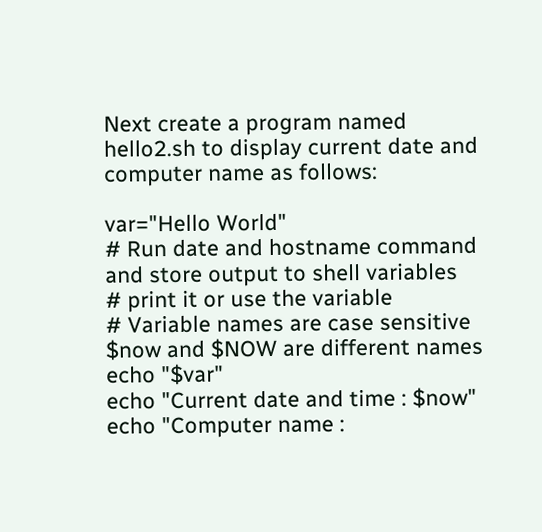Next create a program named hello2.sh to display current date and computer name as follows:

var="Hello World"
# Run date and hostname command and store output to shell variables
# print it or use the variable
# Variable names are case sensitive $now and $NOW are different names
echo "$var"
echo "Current date and time : $now"
echo "Computer name :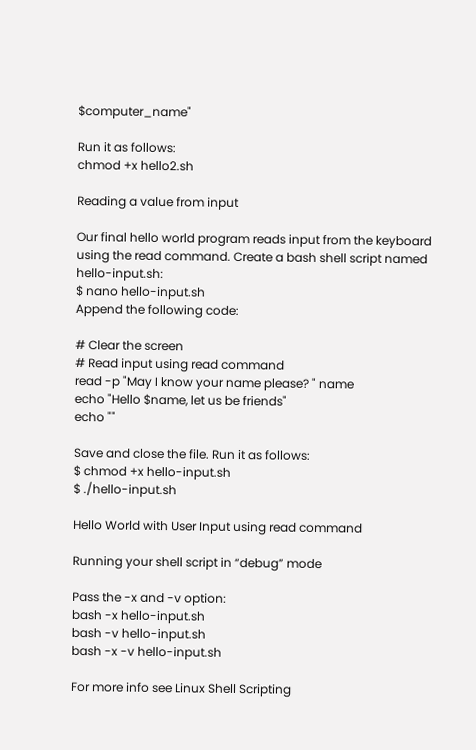$computer_name"

Run it as follows:
chmod +x hello2.sh

Reading a value from input

Our final hello world program reads input from the keyboard using the read command. Create a bash shell script named hello-input.sh:
$ nano hello-input.sh
Append the following code:

# Clear the screen
# Read input using read command
read -p "May I know your name please? " name
echo "Hello $name, let us be friends"
echo ""

Save and close the file. Run it as follows:
$ chmod +x hello-input.sh
$ ./hello-input.sh

Hello World with User Input using read command

Running your shell script in “debug” mode

Pass the -x and -v option:
bash -x hello-input.sh
bash -v hello-input.sh
bash -x -v hello-input.sh

For more info see Linux Shell Scripting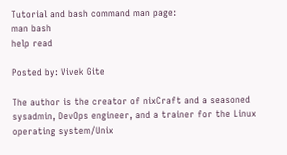Tutorial and bash command man page:
man bash
help read

Posted by: Vivek Gite

The author is the creator of nixCraft and a seasoned sysadmin, DevOps engineer, and a trainer for the Linux operating system/Unix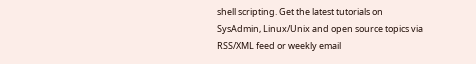shell scripting. Get the latest tutorials on SysAdmin, Linux/Unix and open source topics via RSS/XML feed or weekly email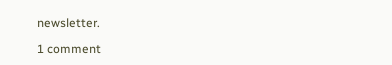newsletter.

1 comment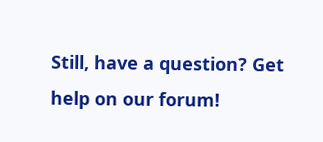Still, have a question? Get help on our forum!